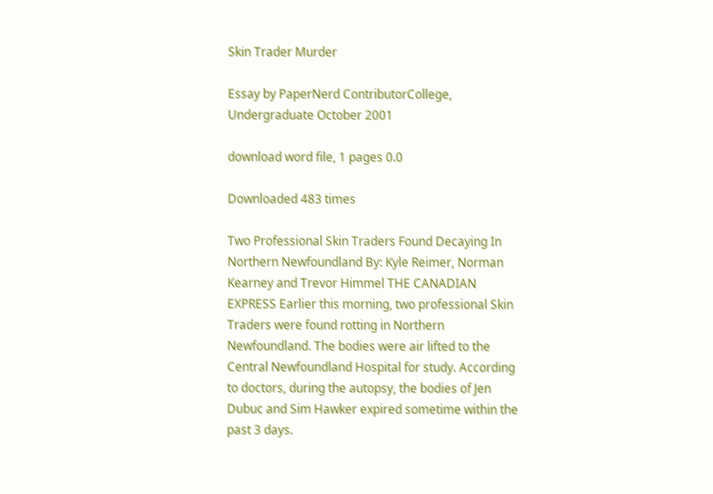Skin Trader Murder

Essay by PaperNerd ContributorCollege, Undergraduate October 2001

download word file, 1 pages 0.0

Downloaded 483 times

Two Professional Skin Traders Found Decaying In Northern Newfoundland By: Kyle Reimer, Norman Kearney and Trevor Himmel THE CANADIAN EXPRESS Earlier this morning, two professional Skin Traders were found rotting in Northern Newfoundland. The bodies were air lifted to the Central Newfoundland Hospital for study. According to doctors, during the autopsy, the bodies of Jen Dubuc and Sim Hawker expired sometime within the past 3 days.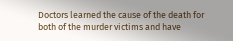Doctors learned the cause of the death for both of the murder victims and have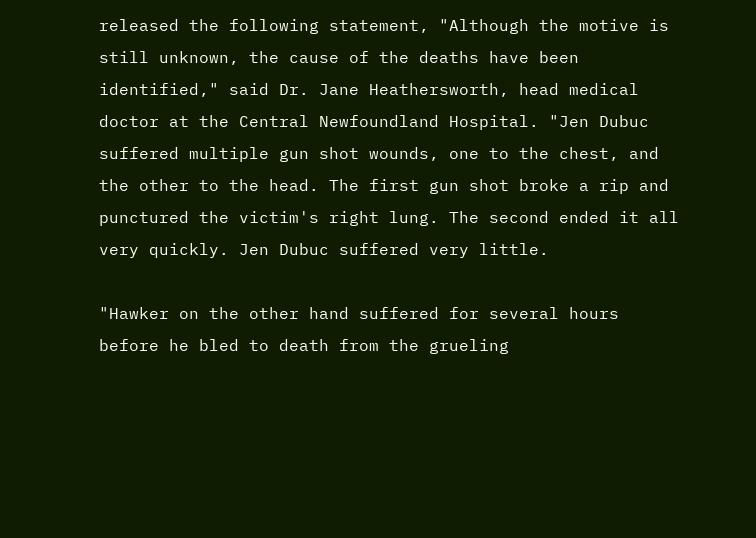released the following statement, "Although the motive is still unknown, the cause of the deaths have been identified," said Dr. Jane Heathersworth, head medical doctor at the Central Newfoundland Hospital. "Jen Dubuc suffered multiple gun shot wounds, one to the chest, and the other to the head. The first gun shot broke a rip and punctured the victim's right lung. The second ended it all very quickly. Jen Dubuc suffered very little.

"Hawker on the other hand suffered for several hours before he bled to death from the grueling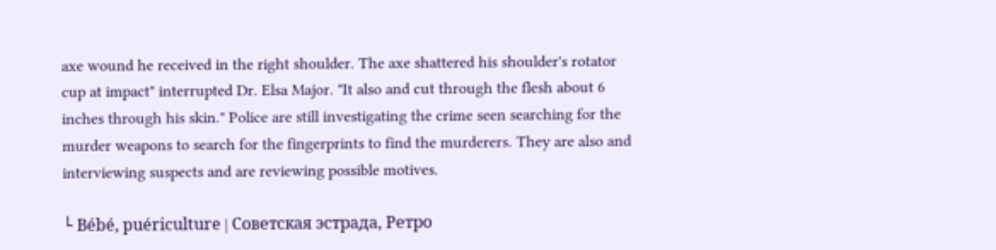axe wound he received in the right shoulder. The axe shattered his shoulder's rotator cup at impact" interrupted Dr. Elsa Major. "It also and cut through the flesh about 6 inches through his skin." Police are still investigating the crime seen searching for the murder weapons to search for the fingerprints to find the murderers. They are also and interviewing suspects and are reviewing possible motives.

└ Bébé, puériculture | Советская эстрада, Ретро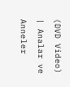(DVD Video) | Analar ve Anneler